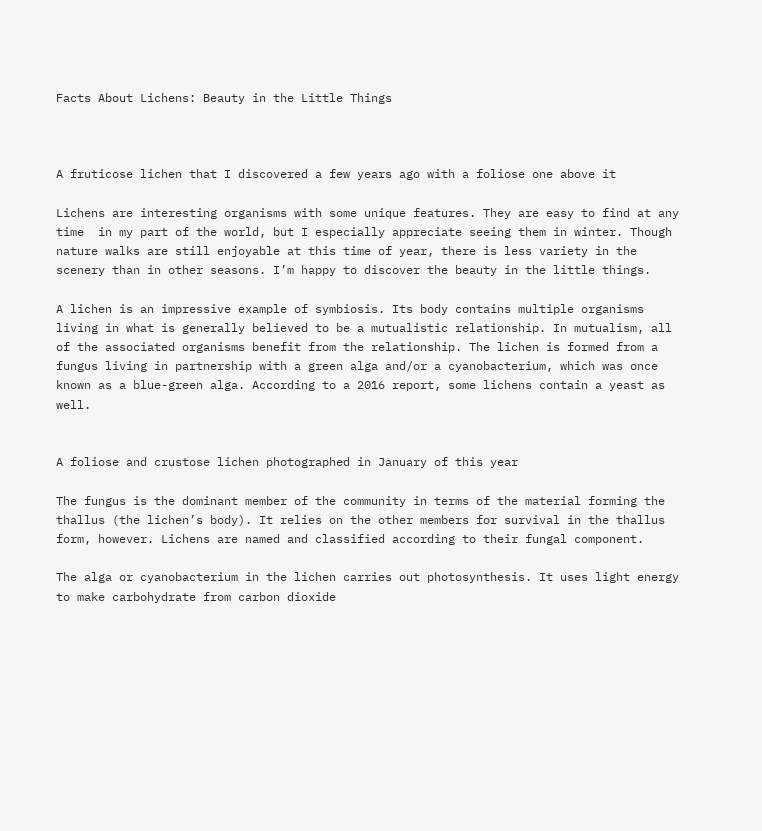Facts About Lichens: Beauty in the Little Things



A fruticose lichen that I discovered a few years ago with a foliose one above it

Lichens are interesting organisms with some unique features. They are easy to find at any time  in my part of the world, but I especially appreciate seeing them in winter. Though nature walks are still enjoyable at this time of year, there is less variety in the scenery than in other seasons. I’m happy to discover the beauty in the little things.

A lichen is an impressive example of symbiosis. Its body contains multiple organisms living in what is generally believed to be a mutualistic relationship. In mutualism, all of the associated organisms benefit from the relationship. The lichen is formed from a fungus living in partnership with a green alga and/or a cyanobacterium, which was once known as a blue-green alga. According to a 2016 report, some lichens contain a yeast as well.


A foliose and crustose lichen photographed in January of this year

The fungus is the dominant member of the community in terms of the material forming the thallus (the lichen’s body). It relies on the other members for survival in the thallus form, however. Lichens are named and classified according to their fungal component.

The alga or cyanobacterium in the lichen carries out photosynthesis. It uses light energy to make carbohydrate from carbon dioxide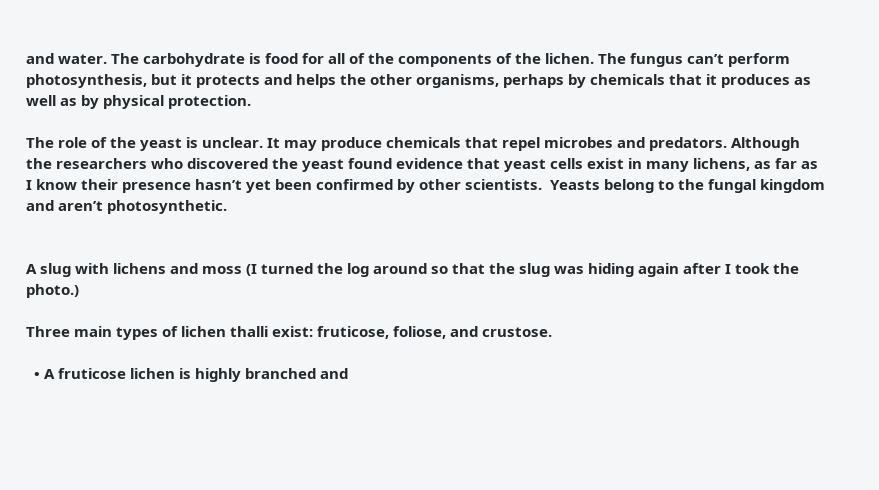and water. The carbohydrate is food for all of the components of the lichen. The fungus can’t perform photosynthesis, but it protects and helps the other organisms, perhaps by chemicals that it produces as well as by physical protection.

The role of the yeast is unclear. It may produce chemicals that repel microbes and predators. Although the researchers who discovered the yeast found evidence that yeast cells exist in many lichens, as far as I know their presence hasn’t yet been confirmed by other scientists.  Yeasts belong to the fungal kingdom and aren’t photosynthetic.


A slug with lichens and moss (I turned the log around so that the slug was hiding again after I took the photo.)

Three main types of lichen thalli exist: fruticose, foliose, and crustose.

  • A fruticose lichen is highly branched and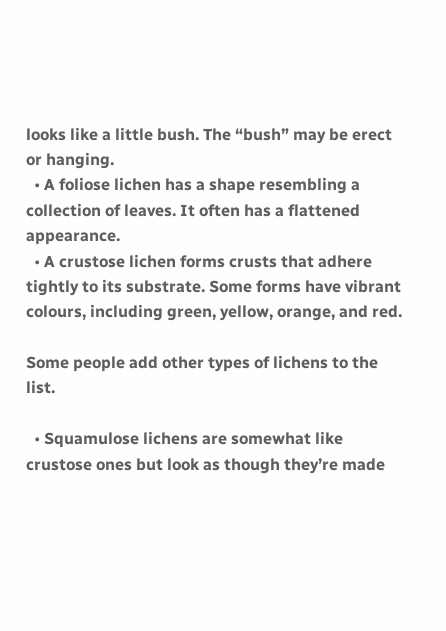looks like a little bush. The “bush” may be erect or hanging.
  • A foliose lichen has a shape resembling a collection of leaves. It often has a flattened appearance.
  • A crustose lichen forms crusts that adhere tightly to its substrate. Some forms have vibrant colours, including green, yellow, orange, and red.

Some people add other types of lichens to the list.

  • Squamulose lichens are somewhat like crustose ones but look as though they’re made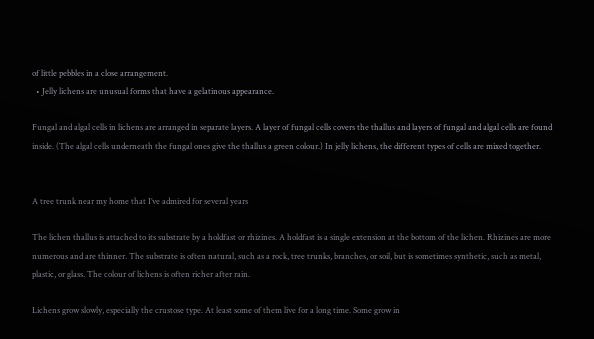of little pebbles in a close arrangement.
  • Jelly lichens are unusual forms that have a gelatinous appearance.

Fungal and algal cells in lichens are arranged in separate layers. A layer of fungal cells covers the thallus and layers of fungal and algal cells are found inside. (The algal cells underneath the fungal ones give the thallus a green colour.) In jelly lichens, the different types of cells are mixed together.


A tree trunk near my home that I’ve admired for several years

The lichen thallus is attached to its substrate by a holdfast or rhizines. A holdfast is a single extension at the bottom of the lichen. Rhizines are more numerous and are thinner. The substrate is often natural, such as a rock, tree trunks, branches, or soil, but is sometimes synthetic, such as metal, plastic, or glass. The colour of lichens is often richer after rain.

Lichens grow slowly, especially the crustose type. At least some of them live for a long time. Some grow in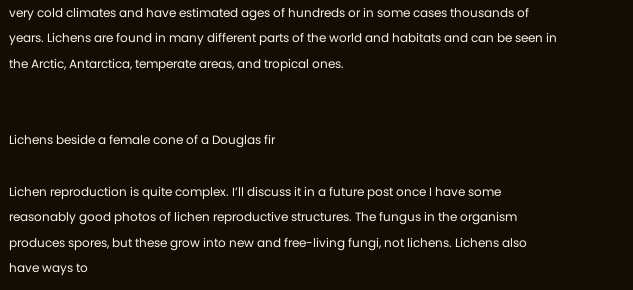very cold climates and have estimated ages of hundreds or in some cases thousands of years. Lichens are found in many different parts of the world and habitats and can be seen in the Arctic, Antarctica, temperate areas, and tropical ones.


Lichens beside a female cone of a Douglas fir

Lichen reproduction is quite complex. I’ll discuss it in a future post once I have some reasonably good photos of lichen reproductive structures. The fungus in the organism produces spores, but these grow into new and free-living fungi, not lichens. Lichens also have ways to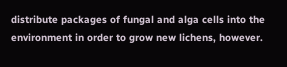distribute packages of fungal and alga cells into the environment in order to grow new lichens, however.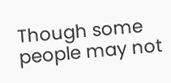Though some people may not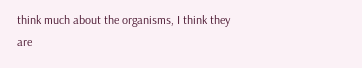think much about the organisms, I think they are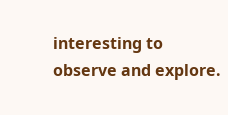interesting to observe and explore.